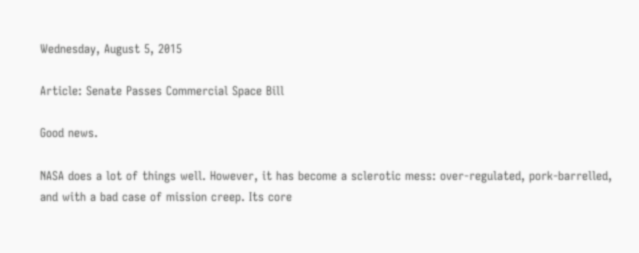Wednesday, August 5, 2015

Article: Senate Passes Commercial Space Bill

Good news.

NASA does a lot of things well. However, it has become a sclerotic mess: over-regulated, pork-barrelled, and with a bad case of mission creep. Its core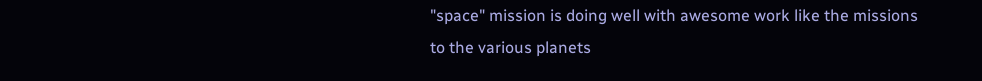"space" mission is doing well with awesome work like the missions to the various planets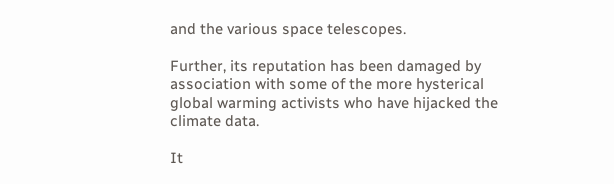and the various space telescopes.

Further, its reputation has been damaged by association with some of the more hysterical global warming activists who have hijacked the climate data.

It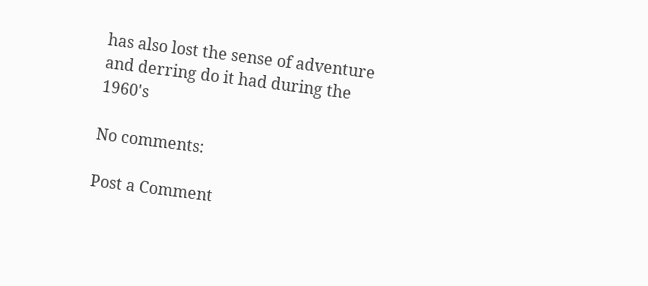has also lost the sense of adventure and derring do it had during the 1960's

No comments:

Post a Comment